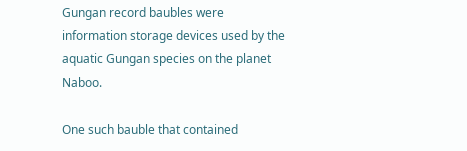Gungan record baubles were information storage devices used by the aquatic Gungan species on the planet Naboo.

One such bauble that contained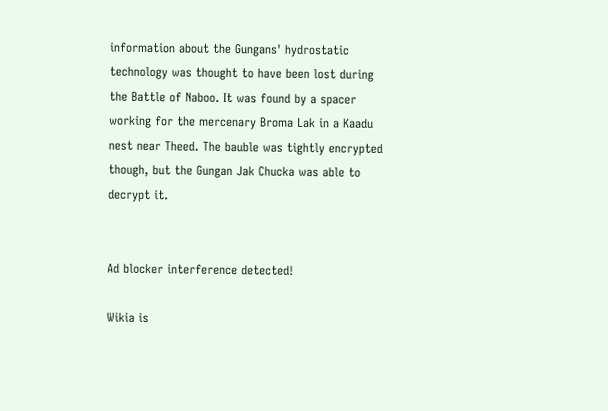information about the Gungans' hydrostatic technology was thought to have been lost during the Battle of Naboo. It was found by a spacer working for the mercenary Broma Lak in a Kaadu nest near Theed. The bauble was tightly encrypted though, but the Gungan Jak Chucka was able to decrypt it.


Ad blocker interference detected!

Wikia is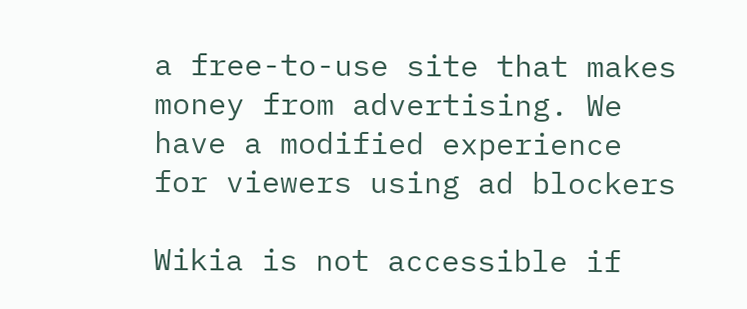a free-to-use site that makes money from advertising. We have a modified experience for viewers using ad blockers

Wikia is not accessible if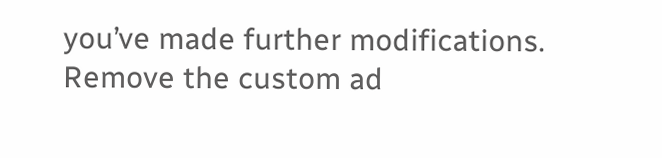you’ve made further modifications. Remove the custom ad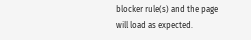blocker rule(s) and the page will load as expected.